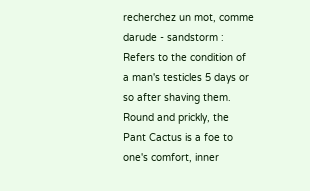recherchez un mot, comme darude - sandstorm :
Refers to the condition of a man's testicles 5 days or so after shaving them. Round and prickly, the Pant Cactus is a foe to one's comfort, inner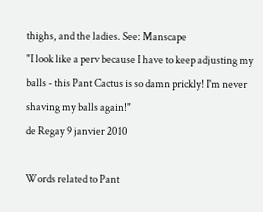thighs, and the ladies. See: Manscape
"I look like a perv because I have to keep adjusting my balls - this Pant Cactus is so damn prickly! I'm never shaving my balls again!"
de Regay 9 janvier 2010

Words related to Pant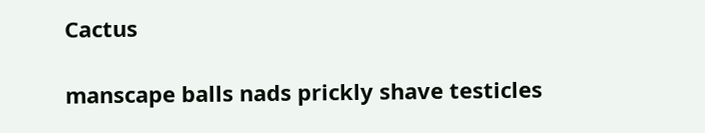Cactus

manscape balls nads prickly shave testicles